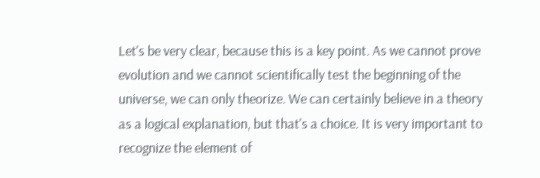Let's be very clear, because this is a key point. As we cannot prove evolution and we cannot scientifically test the beginning of the universe, we can only theorize. We can certainly believe in a theory as a logical explanation, but that's a choice. It is very important to recognize the element of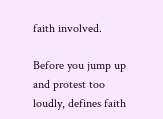faith involved.

Before you jump up and protest too loudly, defines faith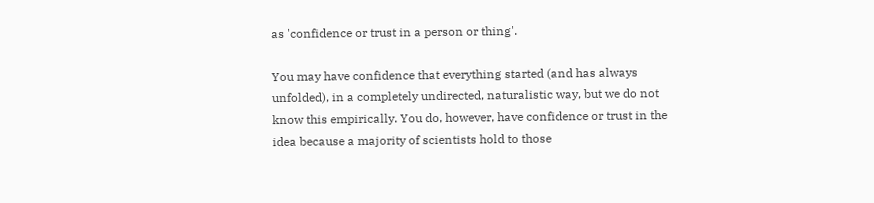as 'confidence or trust in a person or thing'.

You may have confidence that everything started (and has always unfolded), in a completely undirected, naturalistic way, but we do not know this empirically. You do, however, have confidence or trust in the idea because a majority of scientists hold to those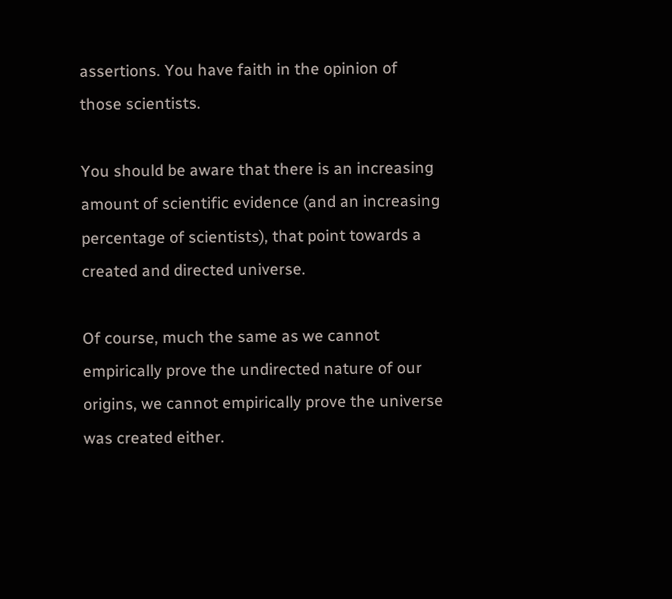assertions. You have faith in the opinion of those scientists.

You should be aware that there is an increasing amount of scientific evidence (and an increasing percentage of scientists), that point towards a created and directed universe.

Of course, much the same as we cannot empirically prove the undirected nature of our origins, we cannot empirically prove the universe was created either.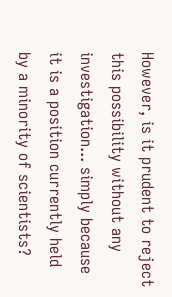However, is it prudent to reject this possibility without any investigation... simply because it is a position currently held by a minority of scientists?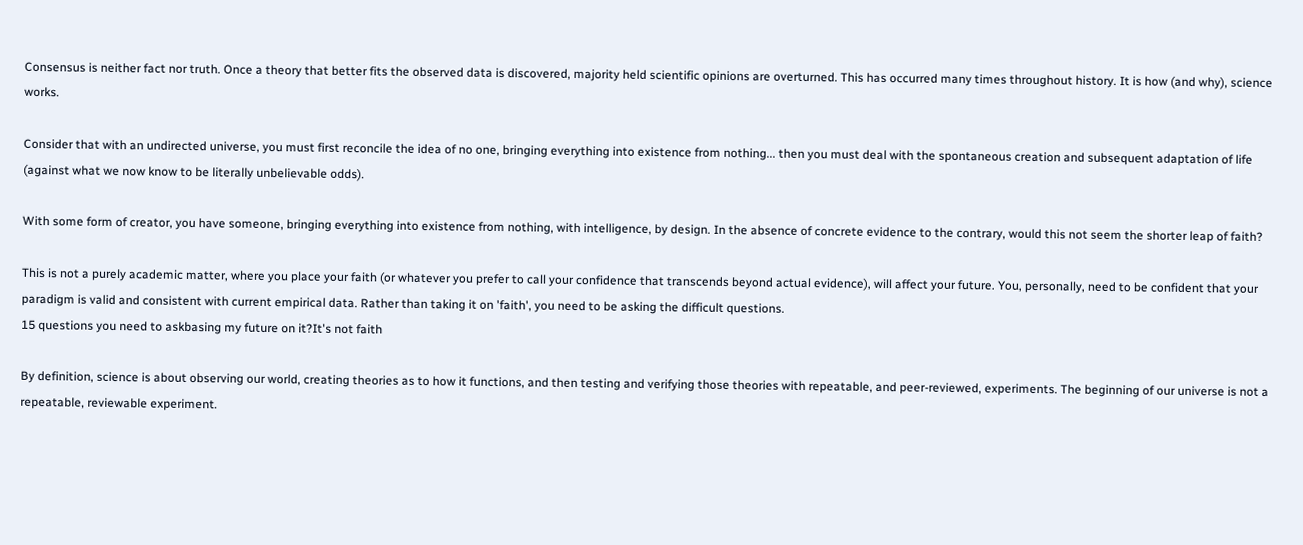Consensus is neither fact nor truth. Once a theory that better fits the observed data is discovered, majority held scientific opinions are overturned. This has occurred many times throughout history. It is how (and why), science works.

Consider that with an undirected universe, you must first reconcile the idea of no one, bringing everything into existence from nothing... then you must deal with the spontaneous creation and subsequent adaptation of life (against what we now know to be literally unbelievable odds).

With some form of creator, you have someone, bringing everything into existence from nothing, with intelligence, by design. In the absence of concrete evidence to the contrary, would this not seem the shorter leap of faith?

This is not a purely academic matter, where you place your faith (or whatever you prefer to call your confidence that transcends beyond actual evidence), will affect your future. You, personally, need to be confident that your paradigm is valid and consistent with current empirical data. Rather than taking it on 'faith', you need to be asking the difficult questions.
15 questions you need to askbasing my future on it?It's not faith

By definition, science is about observing our world, creating theories as to how it functions, and then testing and verifying those theories with repeatable, and peer-reviewed, experiments. The beginning of our universe is not a repeatable, reviewable experiment.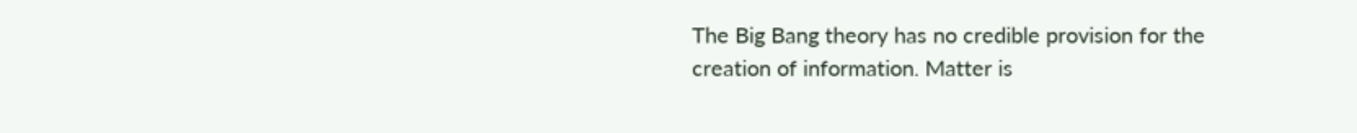The Big Bang theory has no credible provision for the creation of information. Matter is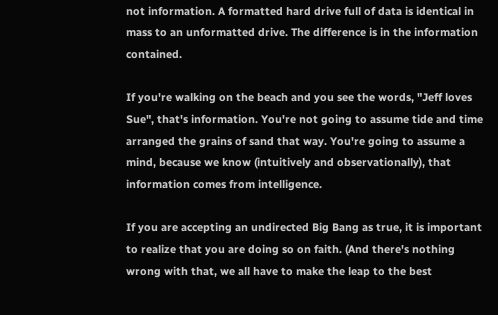not information. A formatted hard drive full of data is identical in mass to an unformatted drive. The difference is in the information contained.

If you're walking on the beach and you see the words, "Jeff loves Sue", that's information. You're not going to assume tide and time arranged the grains of sand that way. You're going to assume a mind, because we know (intuitively and observationally), that information comes from intelligence.

If you are accepting an undirected Big Bang as true, it is important to realize that you are doing so on faith. (And there's nothing wrong with that, we all have to make the leap to the best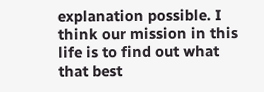explanation possible. I think our mission in this life is to find out what that best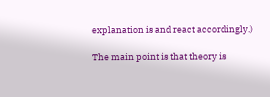explanation is and react accordingly.)

The main point is that theory is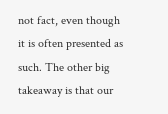not fact, even though it is often presented as such. The other big takeaway is that our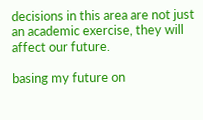decisions in this area are not just an academic exercise, they will affect our future.

basing my future on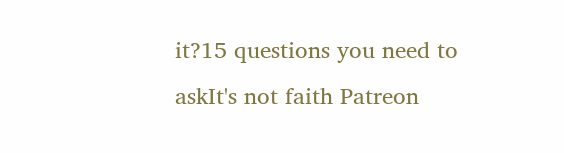it?15 questions you need to askIt's not faith Patreon